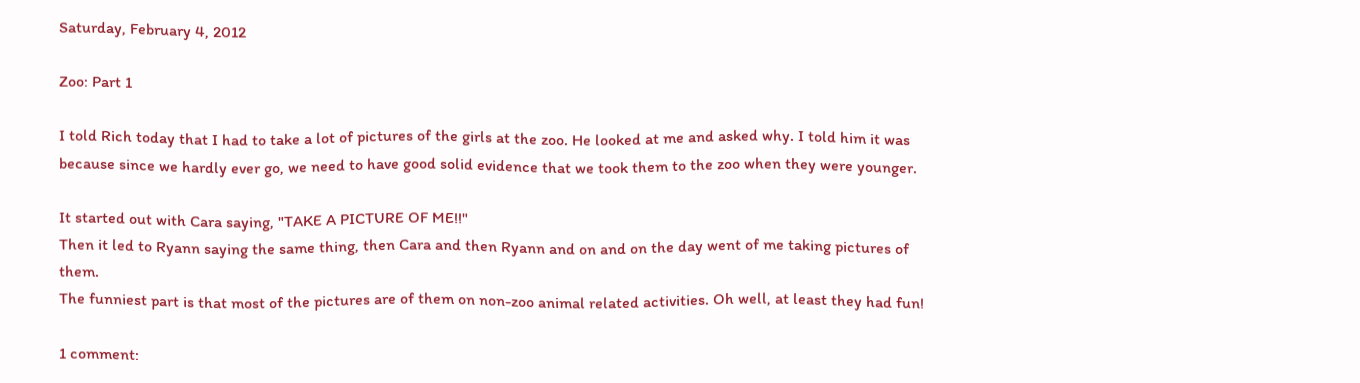Saturday, February 4, 2012

Zoo: Part 1

I told Rich today that I had to take a lot of pictures of the girls at the zoo. He looked at me and asked why. I told him it was because since we hardly ever go, we need to have good solid evidence that we took them to the zoo when they were younger.

It started out with Cara saying, "TAKE A PICTURE OF ME!!"
Then it led to Ryann saying the same thing, then Cara and then Ryann and on and on the day went of me taking pictures of them.
The funniest part is that most of the pictures are of them on non-zoo animal related activities. Oh well, at least they had fun!

1 comment: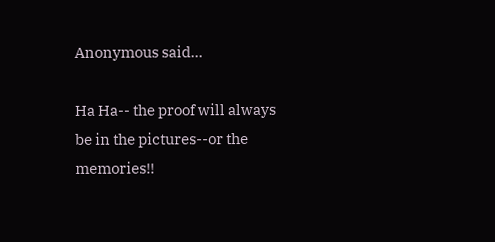Anonymous said...

Ha Ha-- the proof will always be in the pictures--or the memories!!